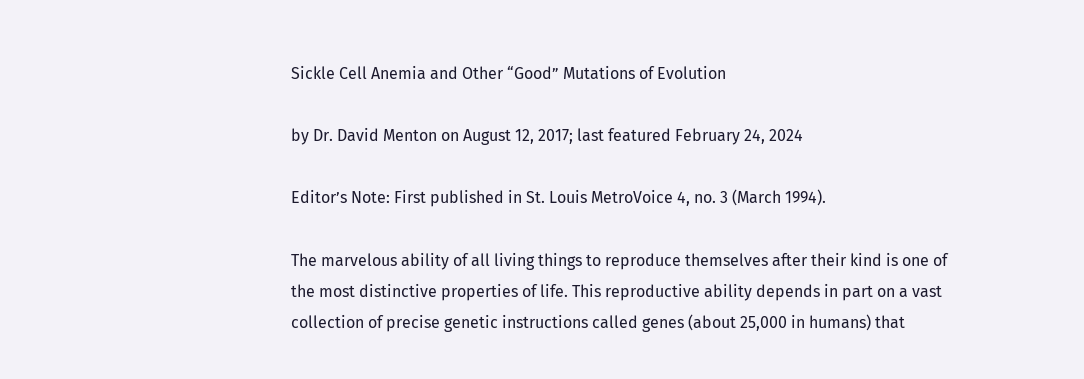Sickle Cell Anemia and Other “Good” Mutations of Evolution

by Dr. David Menton on August 12, 2017; last featured February 24, 2024

Editor’s Note: First published in St. Louis MetroVoice 4, no. 3 (March 1994).

The marvelous ability of all living things to reproduce themselves after their kind is one of the most distinctive properties of life. This reproductive ability depends in part on a vast collection of precise genetic instructions called genes (about 25,000 in humans) that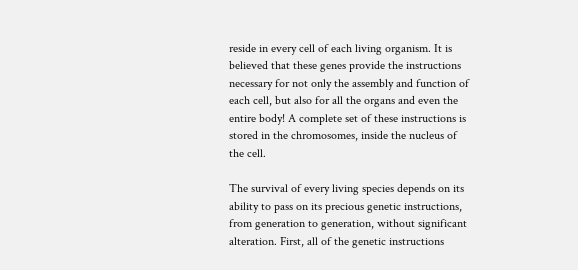reside in every cell of each living organism. It is believed that these genes provide the instructions necessary for not only the assembly and function of each cell, but also for all the organs and even the entire body! A complete set of these instructions is stored in the chromosomes, inside the nucleus of the cell.

The survival of every living species depends on its ability to pass on its precious genetic instructions, from generation to generation, without significant alteration. First, all of the genetic instructions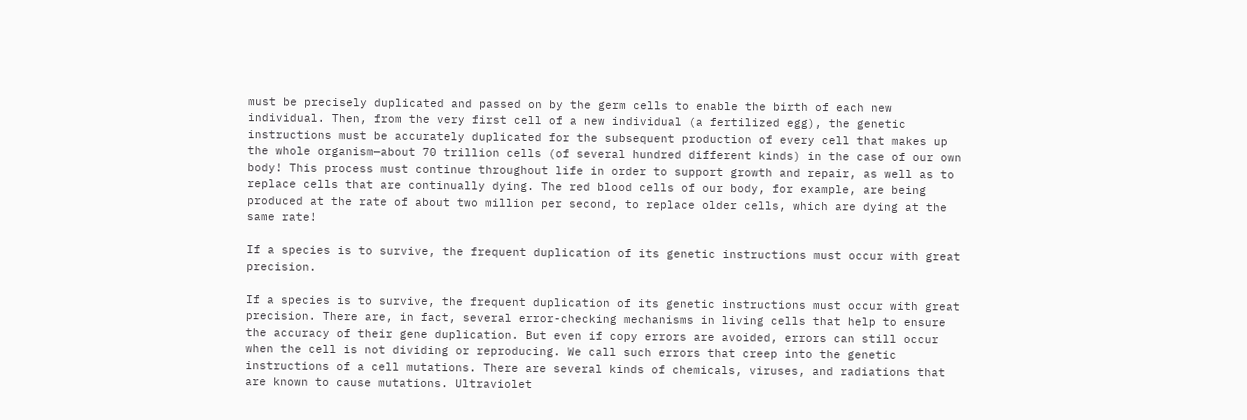must be precisely duplicated and passed on by the germ cells to enable the birth of each new individual. Then, from the very first cell of a new individual (a fertilized egg), the genetic instructions must be accurately duplicated for the subsequent production of every cell that makes up the whole organism—about 70 trillion cells (of several hundred different kinds) in the case of our own body! This process must continue throughout life in order to support growth and repair, as well as to replace cells that are continually dying. The red blood cells of our body, for example, are being produced at the rate of about two million per second, to replace older cells, which are dying at the same rate!

If a species is to survive, the frequent duplication of its genetic instructions must occur with great precision.

If a species is to survive, the frequent duplication of its genetic instructions must occur with great precision. There are, in fact, several error-checking mechanisms in living cells that help to ensure the accuracy of their gene duplication. But even if copy errors are avoided, errors can still occur when the cell is not dividing or reproducing. We call such errors that creep into the genetic instructions of a cell mutations. There are several kinds of chemicals, viruses, and radiations that are known to cause mutations. Ultraviolet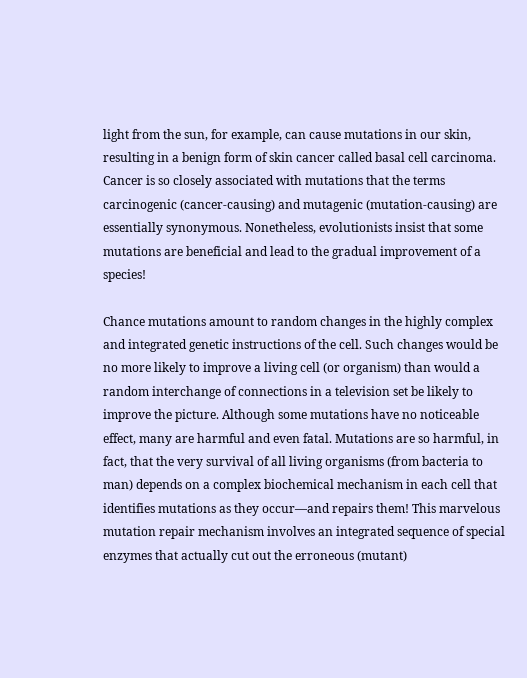light from the sun, for example, can cause mutations in our skin, resulting in a benign form of skin cancer called basal cell carcinoma. Cancer is so closely associated with mutations that the terms carcinogenic (cancer-causing) and mutagenic (mutation-causing) are essentially synonymous. Nonetheless, evolutionists insist that some mutations are beneficial and lead to the gradual improvement of a species!

Chance mutations amount to random changes in the highly complex and integrated genetic instructions of the cell. Such changes would be no more likely to improve a living cell (or organism) than would a random interchange of connections in a television set be likely to improve the picture. Although some mutations have no noticeable effect, many are harmful and even fatal. Mutations are so harmful, in fact, that the very survival of all living organisms (from bacteria to man) depends on a complex biochemical mechanism in each cell that identifies mutations as they occur—and repairs them! This marvelous mutation repair mechanism involves an integrated sequence of special enzymes that actually cut out the erroneous (mutant)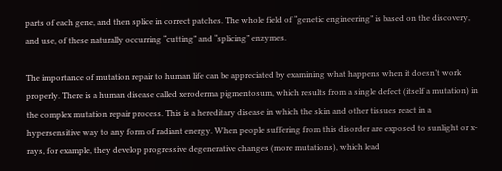parts of each gene, and then splice in correct patches. The whole field of “genetic engineering” is based on the discovery, and use, of these naturally occurring “cutting” and “splicing” enzymes.

The importance of mutation repair to human life can be appreciated by examining what happens when it doesn’t work properly. There is a human disease called xeroderma pigmentosum, which results from a single defect (itself a mutation) in the complex mutation repair process. This is a hereditary disease in which the skin and other tissues react in a hypersensitive way to any form of radiant energy. When people suffering from this disorder are exposed to sunlight or x-rays, for example, they develop progressive degenerative changes (more mutations), which lead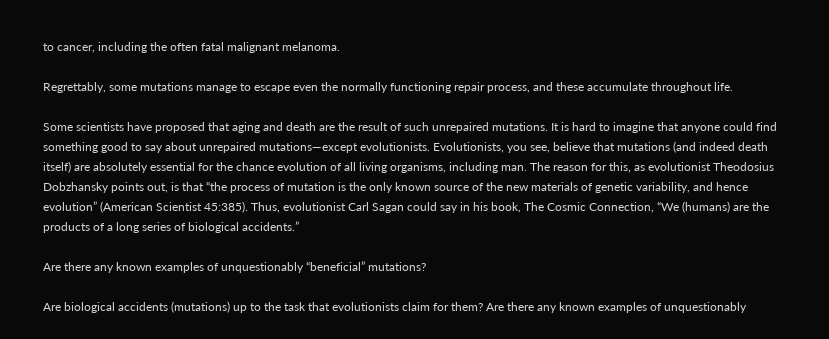to cancer, including the often fatal malignant melanoma.

Regrettably, some mutations manage to escape even the normally functioning repair process, and these accumulate throughout life.

Some scientists have proposed that aging and death are the result of such unrepaired mutations. It is hard to imagine that anyone could find something good to say about unrepaired mutations—except evolutionists. Evolutionists, you see, believe that mutations (and indeed death itself) are absolutely essential for the chance evolution of all living organisms, including man. The reason for this, as evolutionist Theodosius Dobzhansky points out, is that “the process of mutation is the only known source of the new materials of genetic variability, and hence evolution” (American Scientist 45:385). Thus, evolutionist Carl Sagan could say in his book, The Cosmic Connection, “We (humans) are the products of a long series of biological accidents.”

Are there any known examples of unquestionably “beneficial” mutations?

Are biological accidents (mutations) up to the task that evolutionists claim for them? Are there any known examples of unquestionably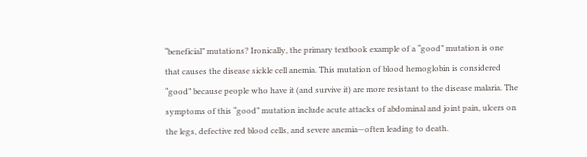“beneficial” mutations? Ironically, the primary textbook example of a “good” mutation is one that causes the disease sickle cell anemia. This mutation of blood hemoglobin is considered “good” because people who have it (and survive it) are more resistant to the disease malaria. The symptoms of this “good” mutation include acute attacks of abdominal and joint pain, ulcers on the legs, defective red blood cells, and severe anemia—often leading to death.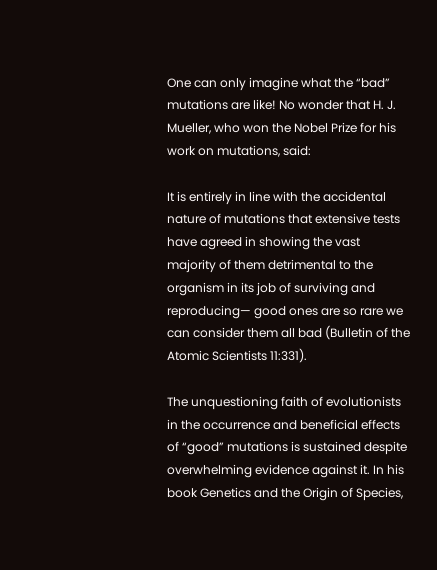One can only imagine what the “bad” mutations are like! No wonder that H. J. Mueller, who won the Nobel Prize for his work on mutations, said:

It is entirely in line with the accidental nature of mutations that extensive tests have agreed in showing the vast majority of them detrimental to the organism in its job of surviving and reproducing— good ones are so rare we can consider them all bad (Bulletin of the Atomic Scientists 11:331).

The unquestioning faith of evolutionists in the occurrence and beneficial effects of “good” mutations is sustained despite overwhelming evidence against it. In his book Genetics and the Origin of Species,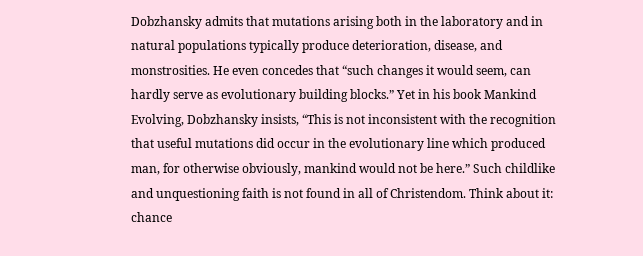Dobzhansky admits that mutations arising both in the laboratory and in natural populations typically produce deterioration, disease, and monstrosities. He even concedes that “such changes it would seem, can hardly serve as evolutionary building blocks.” Yet in his book Mankind Evolving, Dobzhansky insists, “This is not inconsistent with the recognition that useful mutations did occur in the evolutionary line which produced man, for otherwise obviously, mankind would not be here.” Such childlike and unquestioning faith is not found in all of Christendom. Think about it: chance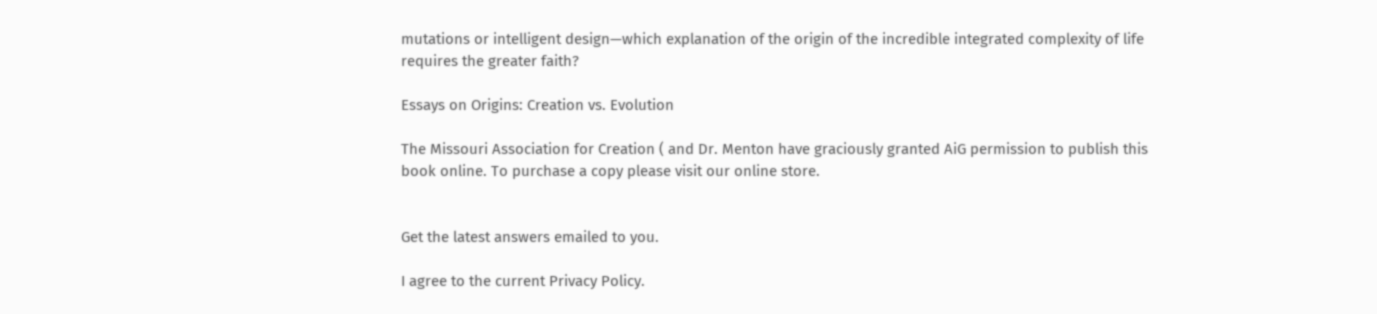mutations or intelligent design—which explanation of the origin of the incredible integrated complexity of life requires the greater faith?

Essays on Origins: Creation vs. Evolution

The Missouri Association for Creation ( and Dr. Menton have graciously granted AiG permission to publish this book online. To purchase a copy please visit our online store.


Get the latest answers emailed to you.

I agree to the current Privacy Policy.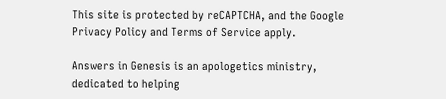This site is protected by reCAPTCHA, and the Google Privacy Policy and Terms of Service apply.

Answers in Genesis is an apologetics ministry, dedicated to helping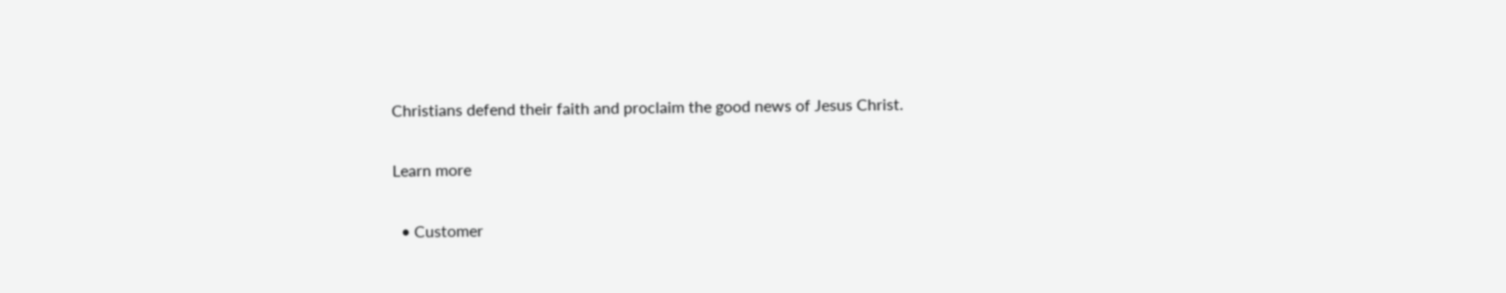Christians defend their faith and proclaim the good news of Jesus Christ.

Learn more

  • Customer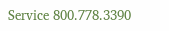Service 800.778.3390